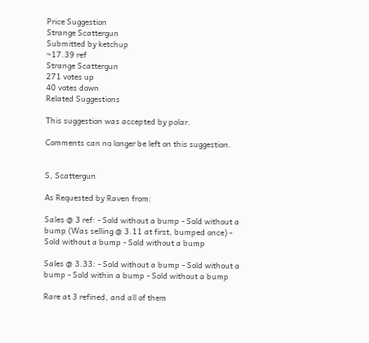Price Suggestion
Strange Scattergun
Submitted by ketchup
~17.39 ref
Strange Scattergun
271 votes up
40 votes down
Related Suggestions

This suggestion was accepted by polar.

Comments can no longer be left on this suggestion.


S, Scattergun

As Requested by Raven from:

Sales @ 3 ref: - Sold without a bump - Sold without a bump (Was selling @ 3.11 at first, bumped once) - Sold without a bump - Sold without a bump

Sales @ 3.33: - Sold without a bump - Sold without a bump - Sold within a bump - Sold without a bump

Rare at 3 refined, and all of them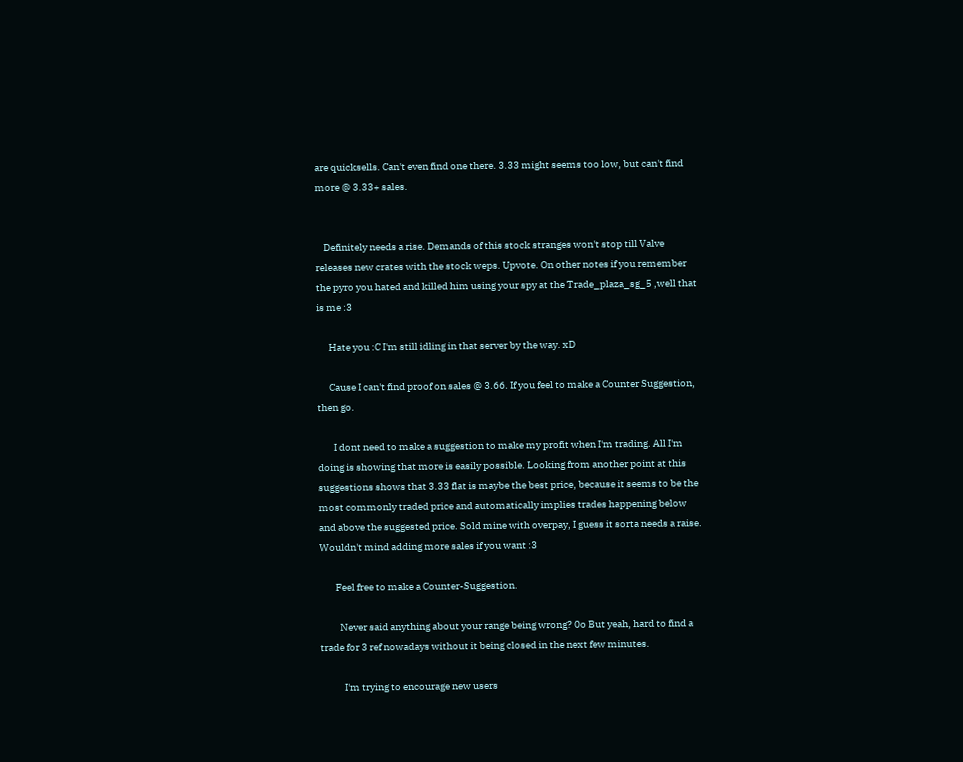are quicksells. Can't even find one there. 3.33 might seems too low, but can't find more @ 3.33+ sales.


    Definitely needs a rise. Demands of this stock stranges won't stop till Valve releases new crates with the stock weps. Upvote. On other notes if you remember the pyro you hated and killed him using your spy at the Trade_plaza_sg_5 ,well that is me :3

      Hate you :C I'm still idling in that server by the way. xD

      Cause I can't find proof on sales @ 3.66. If you feel to make a Counter Suggestion, then go.

        I dont need to make a suggestion to make my profit when I'm trading. All I'm doing is showing that more is easily possible. Looking from another point at this suggestions shows that 3.33 flat is maybe the best price, because it seems to be the most commonly traded price and automatically implies trades happening below and above the suggested price. Sold mine with overpay, I guess it sorta needs a raise. Wouldn't mind adding more sales if you want :3

        Feel free to make a Counter-Suggestion.

          Never said anything about your range being wrong? 0o But yeah, hard to find a trade for 3 ref nowadays without it being closed in the next few minutes.

            I'm trying to encourage new users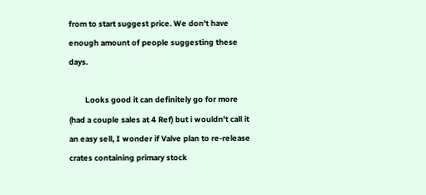from to start suggest price. We don't have enough amount of people suggesting these days.

        Looks good it can definitely go for more (had a couple sales at 4 Ref) but i wouldn't call it an easy sell, I wonder if Valve plan to re-release crates containing primary stock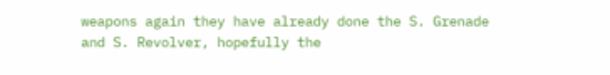weapons again they have already done the S. Grenade and S. Revolver, hopefully the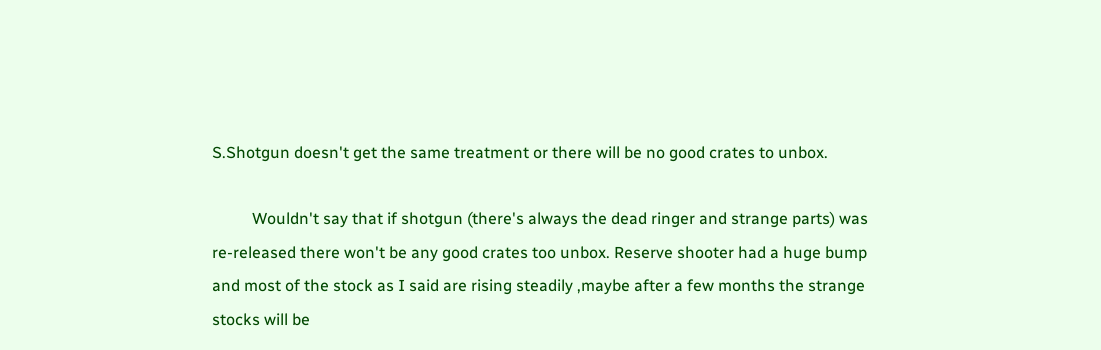S.Shotgun doesn't get the same treatment or there will be no good crates to unbox.

          Wouldn't say that if shotgun (there's always the dead ringer and strange parts) was re-released there won't be any good crates too unbox. Reserve shooter had a huge bump and most of the stock as I said are rising steadily ,maybe after a few months the strange stocks will be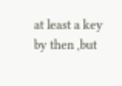at least a key by then ,but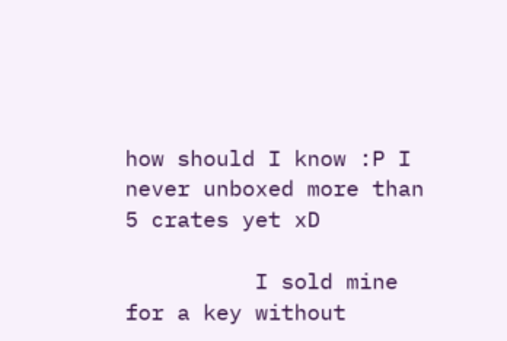how should I know :P I never unboxed more than 5 crates yet xD

          I sold mine for a key without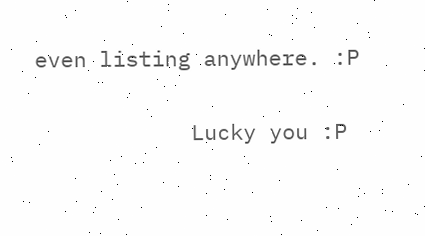even listing anywhere. :P

            Lucky you :P